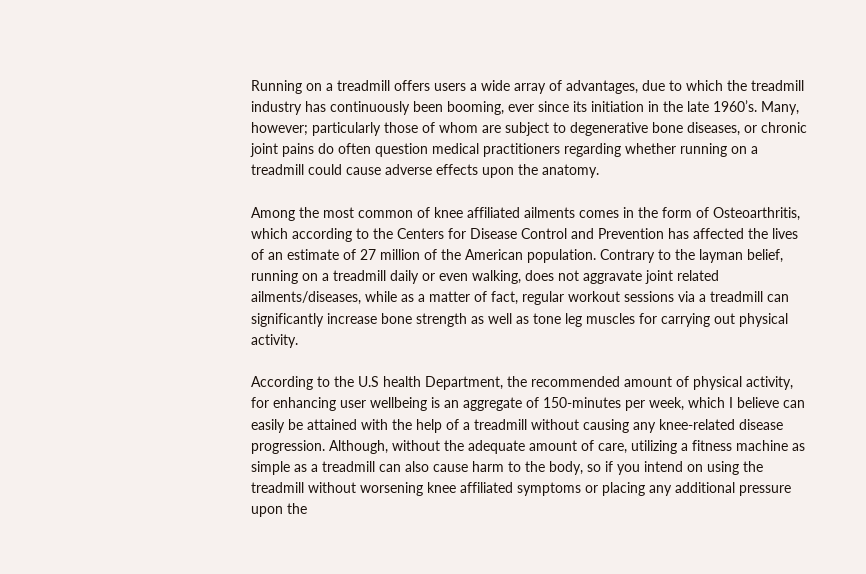Running on a treadmill offers users a wide array of advantages, due to which the treadmill industry has continuously been booming, ever since its initiation in the late 1960’s. Many, however; particularly those of whom are subject to degenerative bone diseases, or chronic joint pains do often question medical practitioners regarding whether running on a treadmill could cause adverse effects upon the anatomy.

Among the most common of knee affiliated ailments comes in the form of Osteoarthritis, which according to the Centers for Disease Control and Prevention has affected the lives of an estimate of 27 million of the American population. Contrary to the layman belief, running on a treadmill daily or even walking, does not aggravate joint related ailments/diseases, while as a matter of fact, regular workout sessions via a treadmill can significantly increase bone strength as well as tone leg muscles for carrying out physical activity.

According to the U.S health Department, the recommended amount of physical activity, for enhancing user wellbeing is an aggregate of 150-minutes per week, which I believe can easily be attained with the help of a treadmill without causing any knee-related disease progression. Although, without the adequate amount of care, utilizing a fitness machine as simple as a treadmill can also cause harm to the body, so if you intend on using the treadmill without worsening knee affiliated symptoms or placing any additional pressure upon the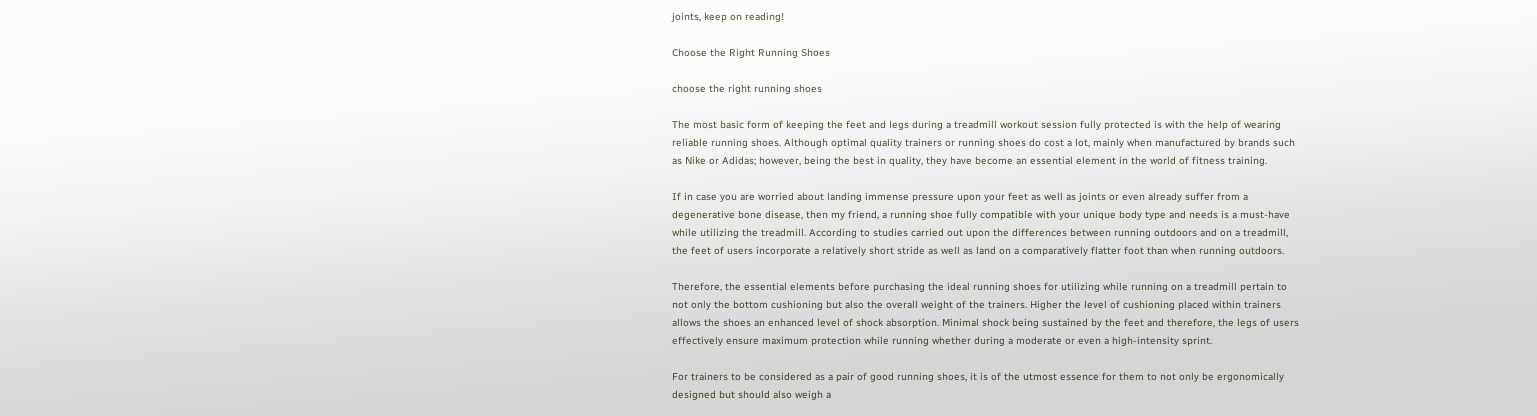joints, keep on reading!

Choose the Right Running Shoes

choose the right running shoes

The most basic form of keeping the feet and legs during a treadmill workout session fully protected is with the help of wearing reliable running shoes. Although optimal quality trainers or running shoes do cost a lot, mainly when manufactured by brands such as Nike or Adidas; however, being the best in quality, they have become an essential element in the world of fitness training.

If in case you are worried about landing immense pressure upon your feet as well as joints or even already suffer from a degenerative bone disease, then my friend, a running shoe fully compatible with your unique body type and needs is a must-have while utilizing the treadmill. According to studies carried out upon the differences between running outdoors and on a treadmill, the feet of users incorporate a relatively short stride as well as land on a comparatively flatter foot than when running outdoors.

Therefore, the essential elements before purchasing the ideal running shoes for utilizing while running on a treadmill pertain to not only the bottom cushioning but also the overall weight of the trainers. Higher the level of cushioning placed within trainers allows the shoes an enhanced level of shock absorption. Minimal shock being sustained by the feet and therefore, the legs of users effectively ensure maximum protection while running whether during a moderate or even a high-intensity sprint.

For trainers to be considered as a pair of good running shoes, it is of the utmost essence for them to not only be ergonomically designed but should also weigh a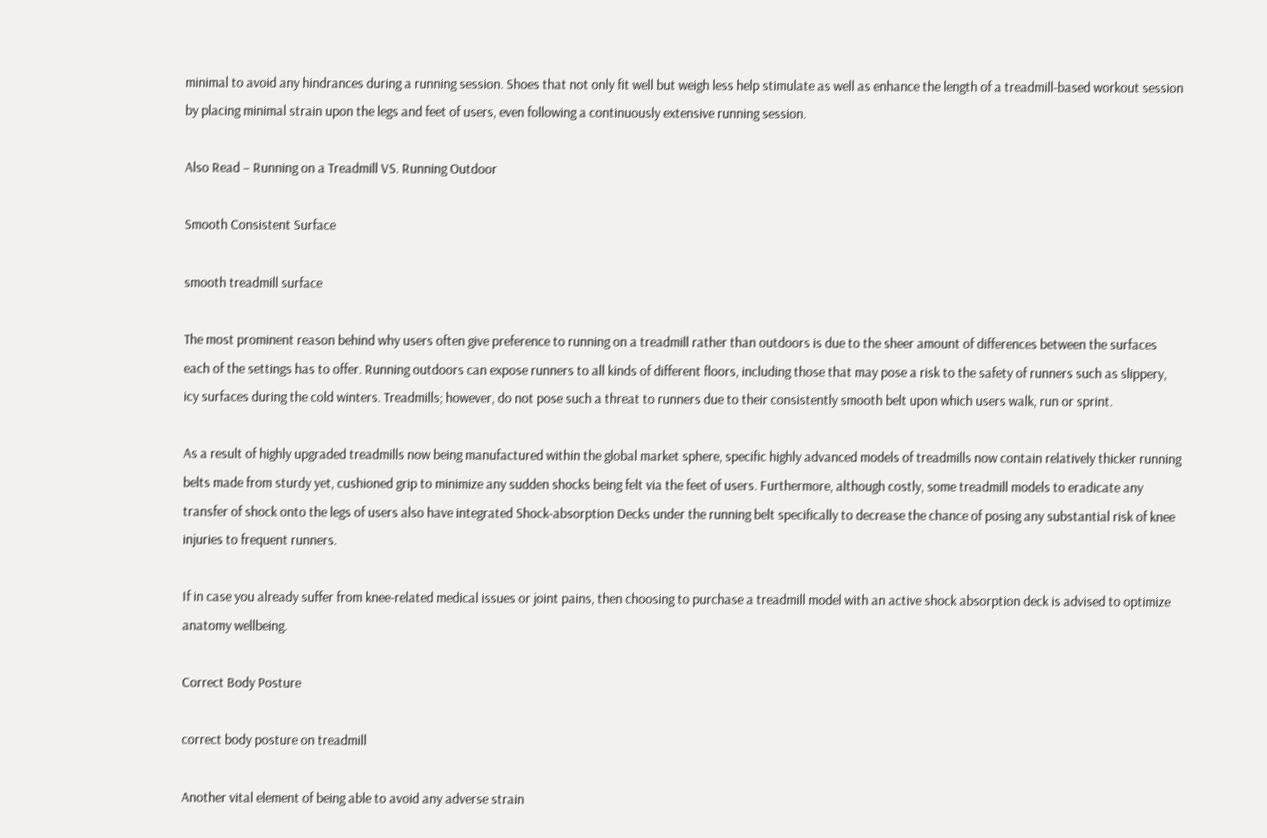minimal to avoid any hindrances during a running session. Shoes that not only fit well but weigh less help stimulate as well as enhance the length of a treadmill-based workout session by placing minimal strain upon the legs and feet of users, even following a continuously extensive running session.

Also Read – Running on a Treadmill VS. Running Outdoor

Smooth Consistent Surface

smooth treadmill surface

The most prominent reason behind why users often give preference to running on a treadmill rather than outdoors is due to the sheer amount of differences between the surfaces each of the settings has to offer. Running outdoors can expose runners to all kinds of different floors, including those that may pose a risk to the safety of runners such as slippery, icy surfaces during the cold winters. Treadmills; however, do not pose such a threat to runners due to their consistently smooth belt upon which users walk, run or sprint.

As a result of highly upgraded treadmills now being manufactured within the global market sphere, specific highly advanced models of treadmills now contain relatively thicker running belts made from sturdy yet, cushioned grip to minimize any sudden shocks being felt via the feet of users. Furthermore, although costly, some treadmill models to eradicate any transfer of shock onto the legs of users also have integrated Shock-absorption Decks under the running belt specifically to decrease the chance of posing any substantial risk of knee injuries to frequent runners.

If in case you already suffer from knee-related medical issues or joint pains, then choosing to purchase a treadmill model with an active shock absorption deck is advised to optimize anatomy wellbeing.

Correct Body Posture

correct body posture on treadmill

Another vital element of being able to avoid any adverse strain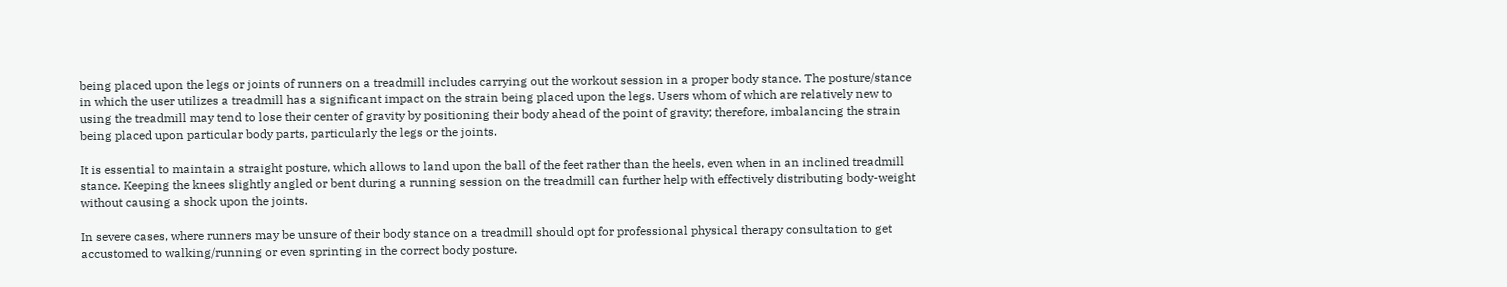being placed upon the legs or joints of runners on a treadmill includes carrying out the workout session in a proper body stance. The posture/stance in which the user utilizes a treadmill has a significant impact on the strain being placed upon the legs. Users whom of which are relatively new to using the treadmill may tend to lose their center of gravity by positioning their body ahead of the point of gravity; therefore, imbalancing the strain being placed upon particular body parts, particularly the legs or the joints.

It is essential to maintain a straight posture, which allows to land upon the ball of the feet rather than the heels, even when in an inclined treadmill stance. Keeping the knees slightly angled or bent during a running session on the treadmill can further help with effectively distributing body-weight without causing a shock upon the joints.

In severe cases, where runners may be unsure of their body stance on a treadmill should opt for professional physical therapy consultation to get accustomed to walking/running or even sprinting in the correct body posture.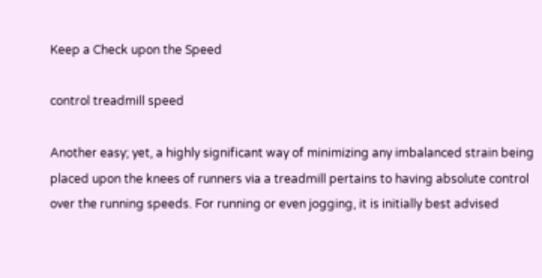Keep a Check upon the Speed

control treadmill speed

Another easy; yet, a highly significant way of minimizing any imbalanced strain being placed upon the knees of runners via a treadmill pertains to having absolute control over the running speeds. For running or even jogging, it is initially best advised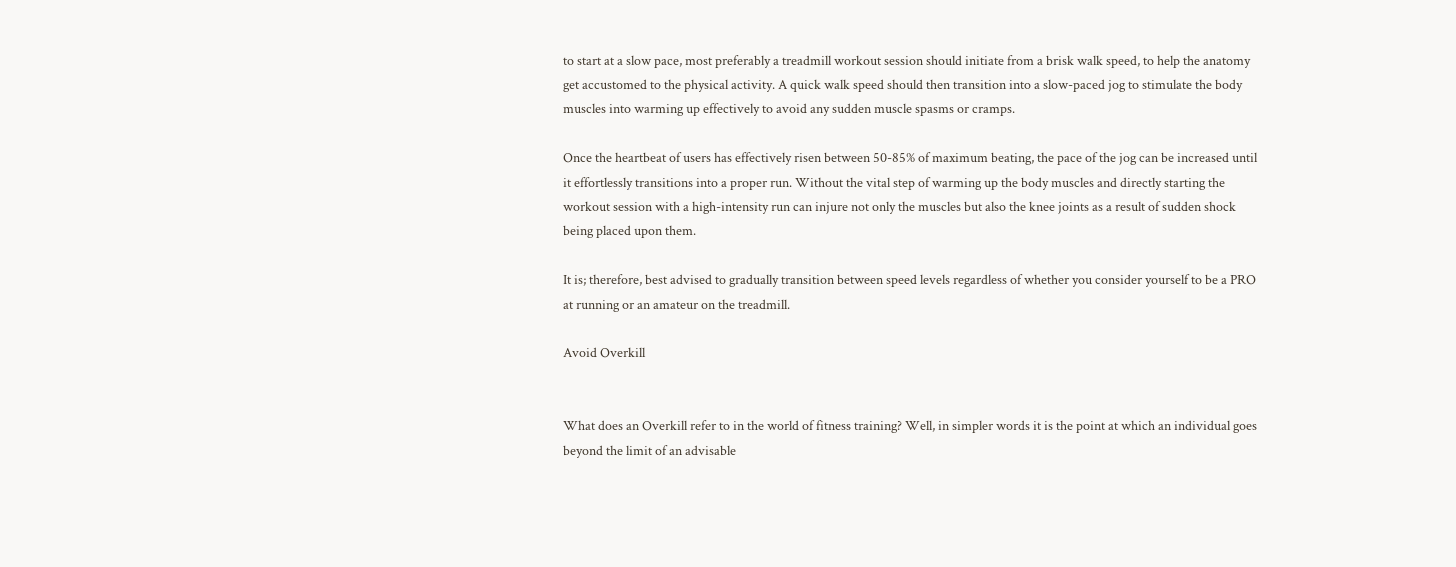to start at a slow pace, most preferably a treadmill workout session should initiate from a brisk walk speed, to help the anatomy get accustomed to the physical activity. A quick walk speed should then transition into a slow-paced jog to stimulate the body muscles into warming up effectively to avoid any sudden muscle spasms or cramps.

Once the heartbeat of users has effectively risen between 50-85% of maximum beating, the pace of the jog can be increased until it effortlessly transitions into a proper run. Without the vital step of warming up the body muscles and directly starting the workout session with a high-intensity run can injure not only the muscles but also the knee joints as a result of sudden shock being placed upon them.

It is; therefore, best advised to gradually transition between speed levels regardless of whether you consider yourself to be a PRO at running or an amateur on the treadmill.

Avoid Overkill


What does an Overkill refer to in the world of fitness training? Well, in simpler words it is the point at which an individual goes beyond the limit of an advisable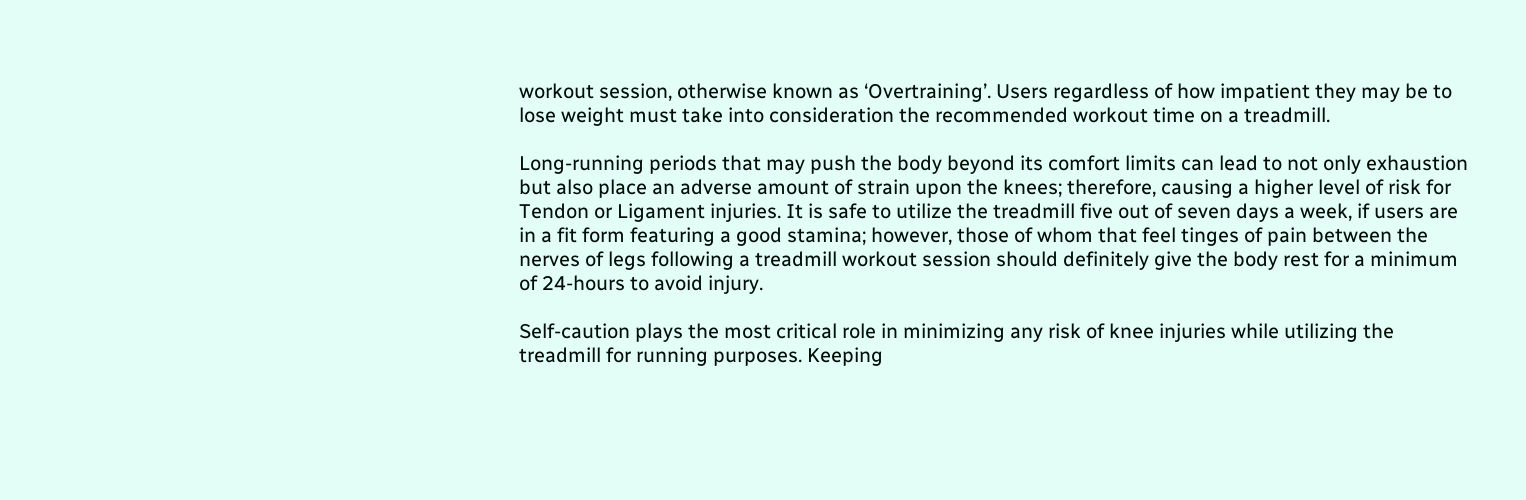workout session, otherwise known as ‘Overtraining’. Users regardless of how impatient they may be to lose weight must take into consideration the recommended workout time on a treadmill.

Long-running periods that may push the body beyond its comfort limits can lead to not only exhaustion but also place an adverse amount of strain upon the knees; therefore, causing a higher level of risk for Tendon or Ligament injuries. It is safe to utilize the treadmill five out of seven days a week, if users are in a fit form featuring a good stamina; however, those of whom that feel tinges of pain between the nerves of legs following a treadmill workout session should definitely give the body rest for a minimum of 24-hours to avoid injury.

Self-caution plays the most critical role in minimizing any risk of knee injuries while utilizing the treadmill for running purposes. Keeping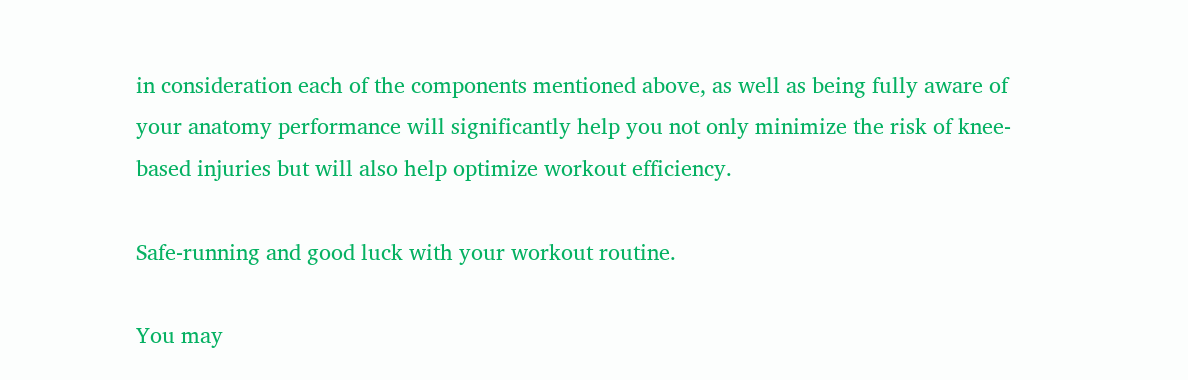in consideration each of the components mentioned above, as well as being fully aware of your anatomy performance will significantly help you not only minimize the risk of knee-based injuries but will also help optimize workout efficiency.

Safe-running and good luck with your workout routine.

You may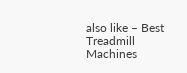also like – Best Treadmill Machines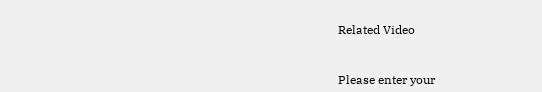Related Video


Please enter your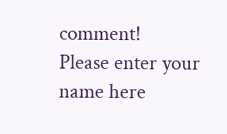comment!
Please enter your name here